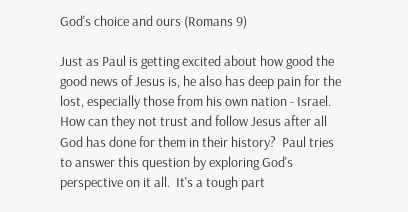God's choice and ours (Romans 9)

Just as Paul is getting excited about how good the good news of Jesus is, he also has deep pain for the lost, especially those from his own nation - Israel.  How can they not trust and follow Jesus after all God has done for them in their history?  Paul tries to answer this question by exploring God's perspective on it all.  It's a tough part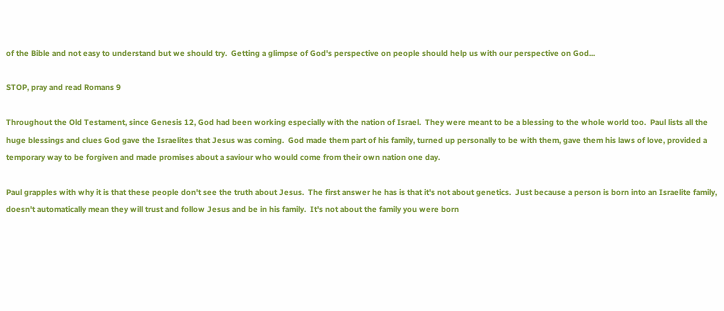of the Bible and not easy to understand but we should try.  Getting a glimpse of God's perspective on people should help us with our perspective on God...

STOP, pray and read Romans 9

Throughout the Old Testament, since Genesis 12, God had been working especially with the nation of Israel.  They were meant to be a blessing to the whole world too.  Paul lists all the huge blessings and clues God gave the Israelites that Jesus was coming.  God made them part of his family, turned up personally to be with them, gave them his laws of love, provided a temporary way to be forgiven and made promises about a saviour who would come from their own nation one day.

Paul grapples with why it is that these people don't see the truth about Jesus.  The first answer he has is that it's not about genetics.  Just because a person is born into an Israelite family, doesn't automatically mean they will trust and follow Jesus and be in his family.  It's not about the family you were born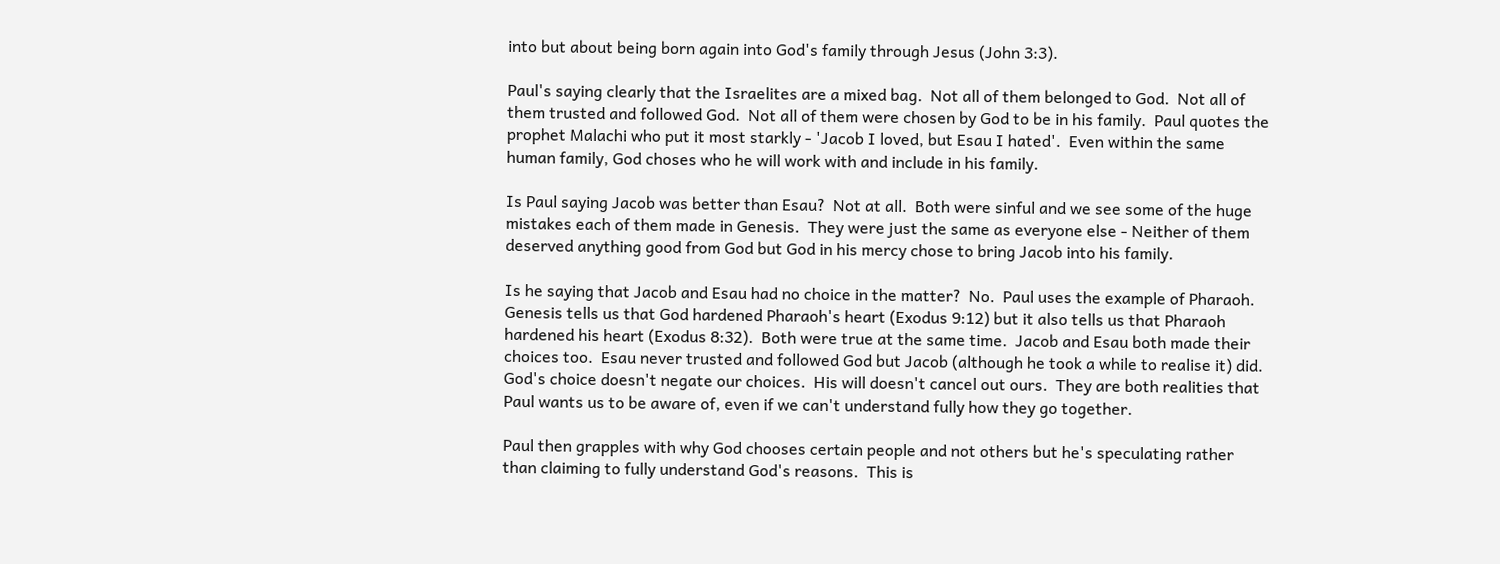into but about being born again into God's family through Jesus (John 3:3).

Paul's saying clearly that the Israelites are a mixed bag.  Not all of them belonged to God.  Not all of them trusted and followed God.  Not all of them were chosen by God to be in his family.  Paul quotes the prophet Malachi who put it most starkly - 'Jacob I loved, but Esau I hated'.  Even within the same human family, God choses who he will work with and include in his family.

Is Paul saying Jacob was better than Esau?  Not at all.  Both were sinful and we see some of the huge mistakes each of them made in Genesis.  They were just the same as everyone else - Neither of them deserved anything good from God but God in his mercy chose to bring Jacob into his family.

Is he saying that Jacob and Esau had no choice in the matter?  No.  Paul uses the example of Pharaoh.  Genesis tells us that God hardened Pharaoh's heart (Exodus 9:12) but it also tells us that Pharaoh hardened his heart (Exodus 8:32).  Both were true at the same time.  Jacob and Esau both made their choices too.  Esau never trusted and followed God but Jacob (although he took a while to realise it) did.  God's choice doesn't negate our choices.  His will doesn't cancel out ours.  They are both realities that Paul wants us to be aware of, even if we can't understand fully how they go together.

Paul then grapples with why God chooses certain people and not others but he's speculating rather than claiming to fully understand God's reasons.  This is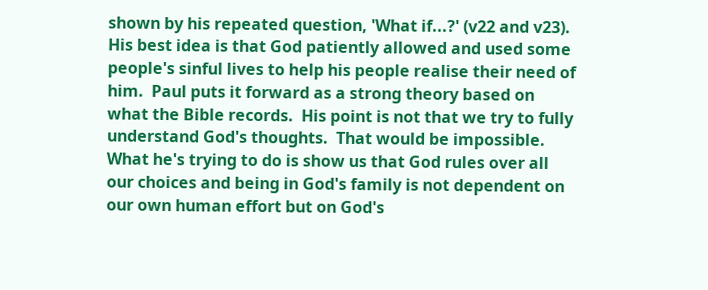shown by his repeated question, 'What if...?' (v22 and v23).  His best idea is that God patiently allowed and used some people's sinful lives to help his people realise their need of him.  Paul puts it forward as a strong theory based on what the Bible records.  His point is not that we try to fully understand God's thoughts.  That would be impossible.  What he's trying to do is show us that God rules over all our choices and being in God's family is not dependent on our own human effort but on God's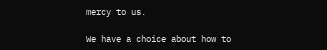mercy to us.

We have a choice about how to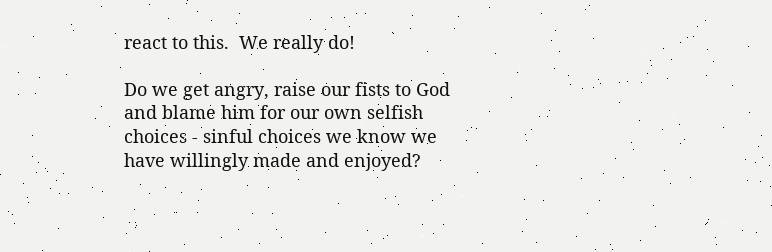react to this.  We really do!

Do we get angry, raise our fists to God and blame him for our own selfish choices - sinful choices we know we have willingly made and enjoyed?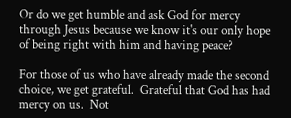Or do we get humble and ask God for mercy through Jesus because we know it's our only hope of being right with him and having peace?

For those of us who have already made the second choice, we get grateful.  Grateful that God has had mercy on us.  Not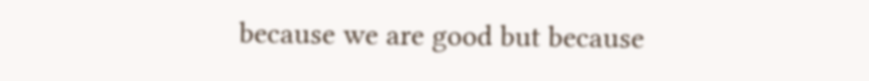because we are good but because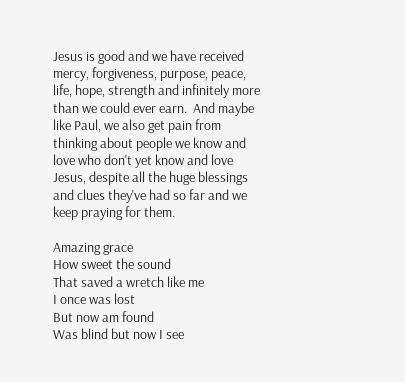Jesus is good and we have received mercy, forgiveness, purpose, peace, life, hope, strength and infinitely more than we could ever earn.  And maybe like Paul, we also get pain from thinking about people we know and love who don't yet know and love Jesus, despite all the huge blessings and clues they've had so far and we keep praying for them.

Amazing grace
How sweet the sound
That saved a wretch like me
I once was lost
But now am found
Was blind but now I see